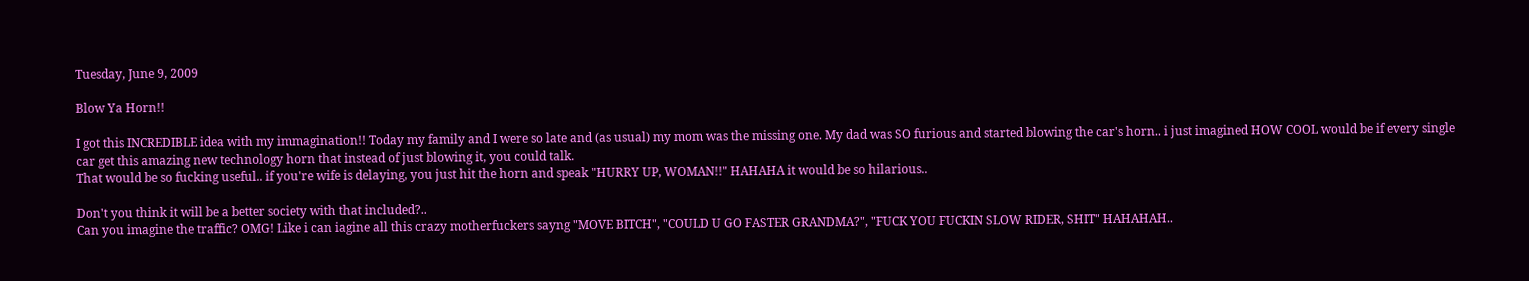Tuesday, June 9, 2009

Blow Ya Horn!!

I got this INCREDIBLE idea with my immagination!! Today my family and I were so late and (as usual) my mom was the missing one. My dad was SO furious and started blowing the car's horn.. i just imagined HOW COOL would be if every single car get this amazing new technology horn that instead of just blowing it, you could talk.
That would be so fucking useful.. if you're wife is delaying, you just hit the horn and speak "HURRY UP, WOMAN!!" HAHAHA it would be so hilarious..

Don't you think it will be a better society with that included?..
Can you imagine the traffic? OMG! Like i can iagine all this crazy motherfuckers sayng "MOVE BITCH", "COULD U GO FASTER GRANDMA?", "FUCK YOU FUCKIN SLOW RIDER, SHIT" HAHAHAH..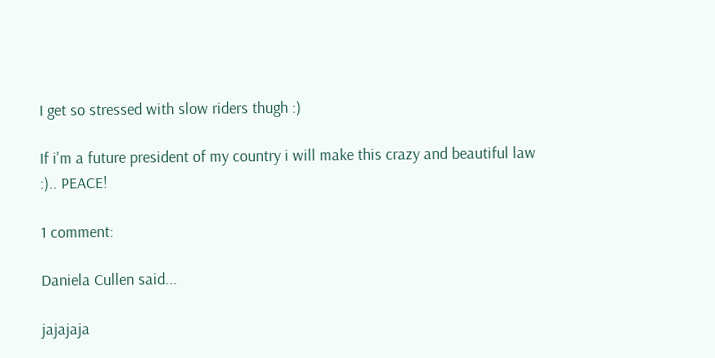I get so stressed with slow riders thugh :)

If i'm a future president of my country i will make this crazy and beautiful law :).. PEACE!

1 comment:

Daniela Cullen said...

jajajaja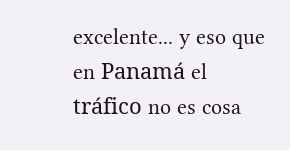excelente... y eso que en Panamá el tráfico no es cosa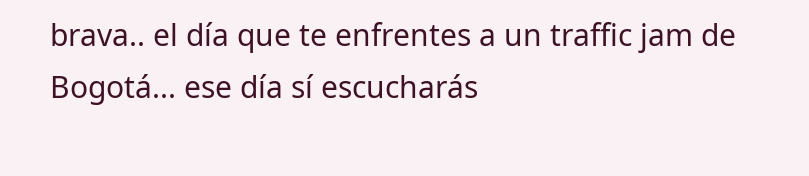brava.. el día que te enfrentes a un traffic jam de Bogotá... ese día sí escucharás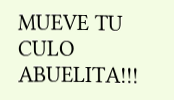MUEVE TU CULO ABUELITA!!!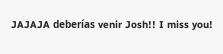JAJAJA deberías venir Josh!! I miss you!